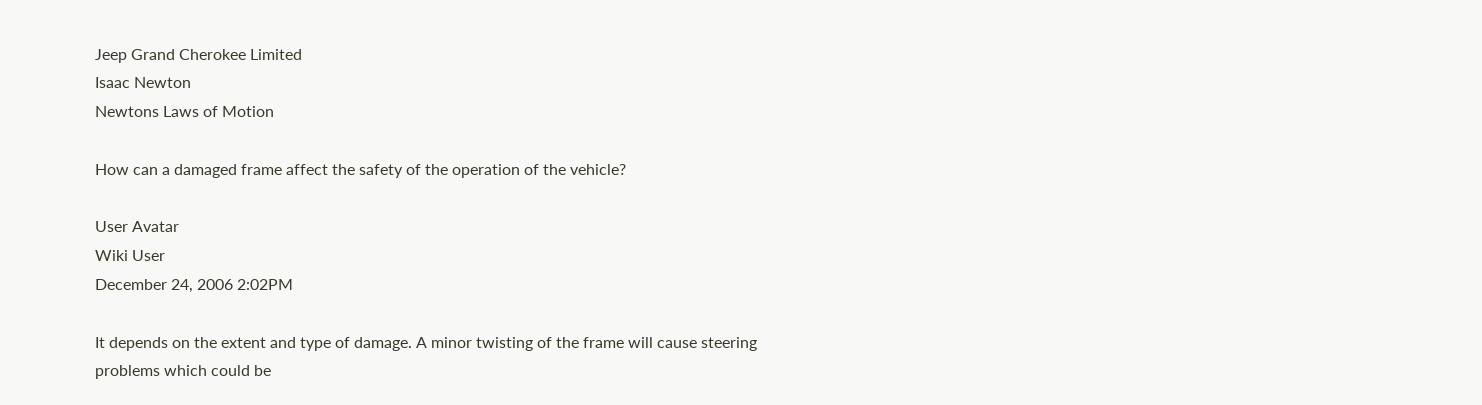Jeep Grand Cherokee Limited
Isaac Newton
Newtons Laws of Motion

How can a damaged frame affect the safety of the operation of the vehicle?

User Avatar
Wiki User
December 24, 2006 2:02PM

It depends on the extent and type of damage. A minor twisting of the frame will cause steering problems which could be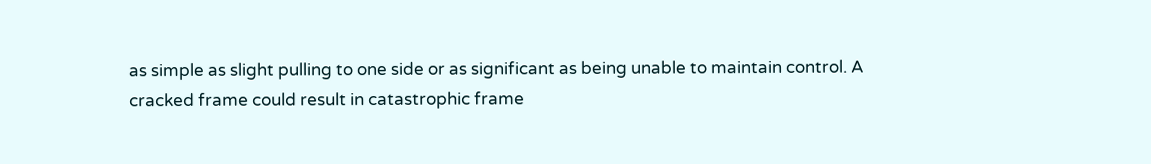as simple as slight pulling to one side or as significant as being unable to maintain control. A cracked frame could result in catastrophic frame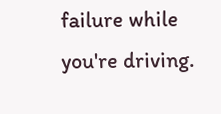failure while you're driving.